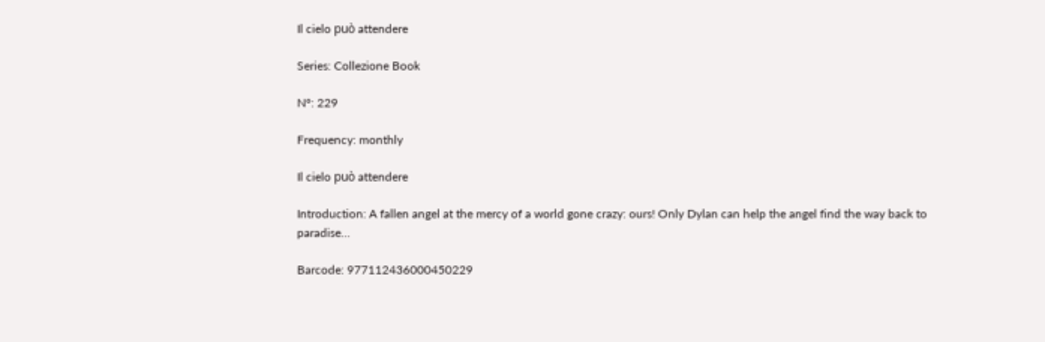Il cielo può attendere

Series: Collezione Book

N°: 229

Frequency: monthly

Il cielo può attendere

Introduction: A fallen angel at the mercy of a world gone crazy: ours! Only Dylan can help the angel find the way back to paradise…

Barcode: 977112436000450229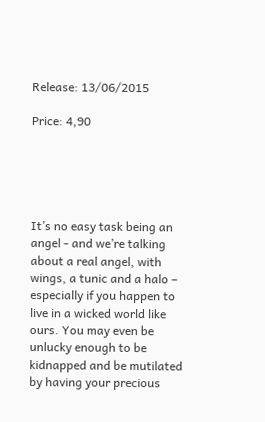Release: 13/06/2015

Price: 4,90





It’s no easy task being an angel - and we’re talking about a real angel, with wings, a tunic and a halo – especially if you happen to live in a wicked world like ours. You may even be unlucky enough to be kidnapped and be mutilated by having your precious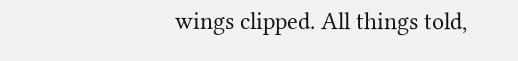wings clipped. All things told,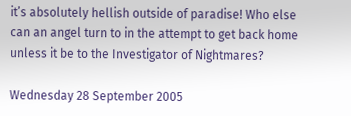it’s absolutely hellish outside of paradise! Who else can an angel turn to in the attempt to get back home unless it be to the Investigator of Nightmares?

Wednesday 28 September 2005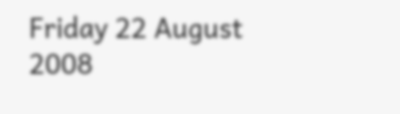Friday 22 August 2008